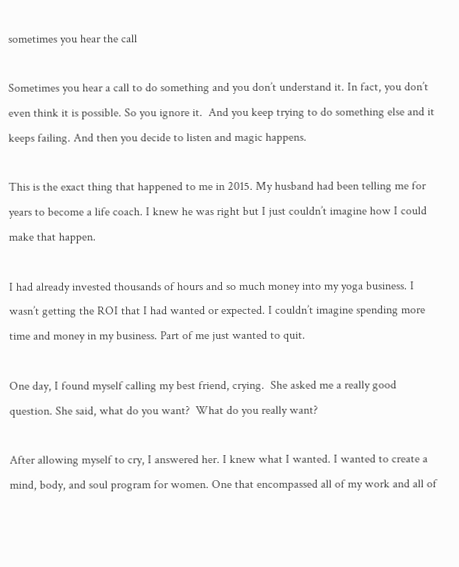sometimes you hear the call

Sometimes you hear a call to do something and you don’t understand it. In fact, you don’t even think it is possible. So you ignore it.  And you keep trying to do something else and it keeps failing. And then you decide to listen and magic happens.

This is the exact thing that happened to me in 2015. My husband had been telling me for years to become a life coach. I knew he was right but I just couldn’t imagine how I could make that happen.

I had already invested thousands of hours and so much money into my yoga business. I wasn’t getting the ROI that I had wanted or expected. I couldn’t imagine spending more time and money in my business. Part of me just wanted to quit.

One day, I found myself calling my best friend, crying.  She asked me a really good question. She said, what do you want?  What do you really want?

After allowing myself to cry, I answered her. I knew what I wanted. I wanted to create a mind, body, and soul program for women. One that encompassed all of my work and all of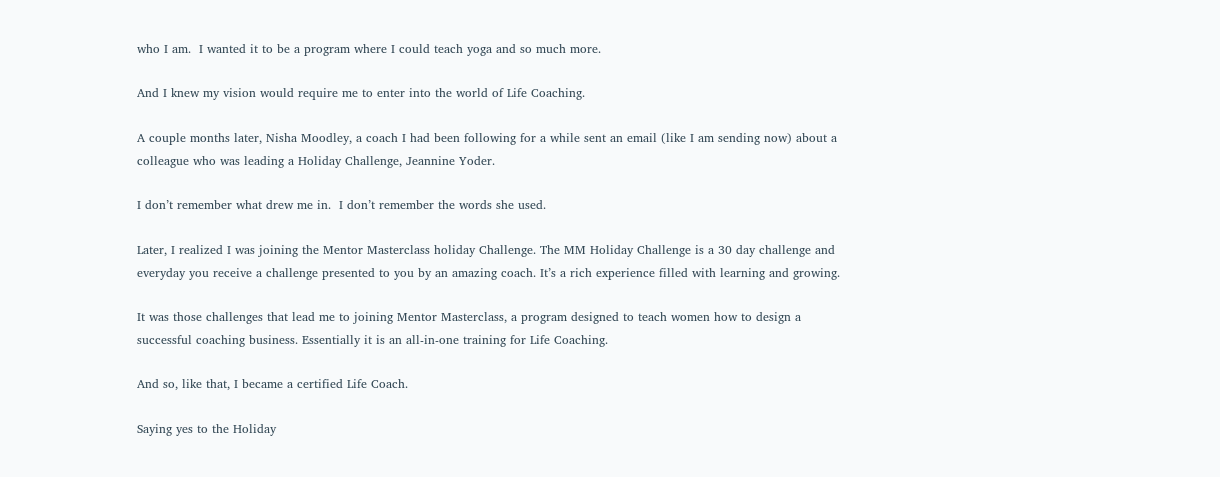who I am.  I wanted it to be a program where I could teach yoga and so much more.

And I knew my vision would require me to enter into the world of Life Coaching.

A couple months later, Nisha Moodley, a coach I had been following for a while sent an email (like I am sending now) about a colleague who was leading a Holiday Challenge, Jeannine Yoder.

I don’t remember what drew me in.  I don’t remember the words she used.

Later, I realized I was joining the Mentor Masterclass holiday Challenge. The MM Holiday Challenge is a 30 day challenge and everyday you receive a challenge presented to you by an amazing coach. It’s a rich experience filled with learning and growing.

It was those challenges that lead me to joining Mentor Masterclass, a program designed to teach women how to design a successful coaching business. Essentially it is an all-in-one training for Life Coaching.

And so, like that, I became a certified Life Coach.

Saying yes to the Holiday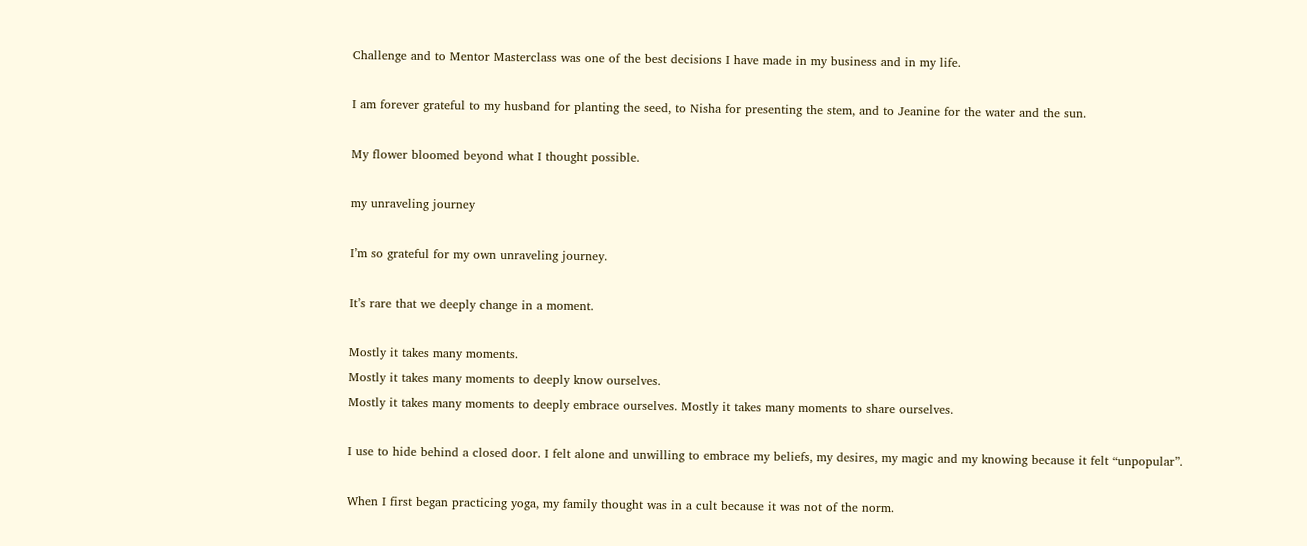Challenge and to Mentor Masterclass was one of the best decisions I have made in my business and in my life.

I am forever grateful to my husband for planting the seed, to Nisha for presenting the stem, and to Jeanine for the water and the sun.

My flower bloomed beyond what I thought possible.

my unraveling journey

I’m so grateful for my own unraveling journey.

It’s rare that we deeply change in a moment.

Mostly it takes many moments.
Mostly it takes many moments to deeply know ourselves.
Mostly it takes many moments to deeply embrace ourselves. Mostly it takes many moments to share ourselves.

I use to hide behind a closed door. I felt alone and unwilling to embrace my beliefs, my desires, my magic and my knowing because it felt “unpopular”.

When I first began practicing yoga, my family thought was in a cult because it was not of the norm.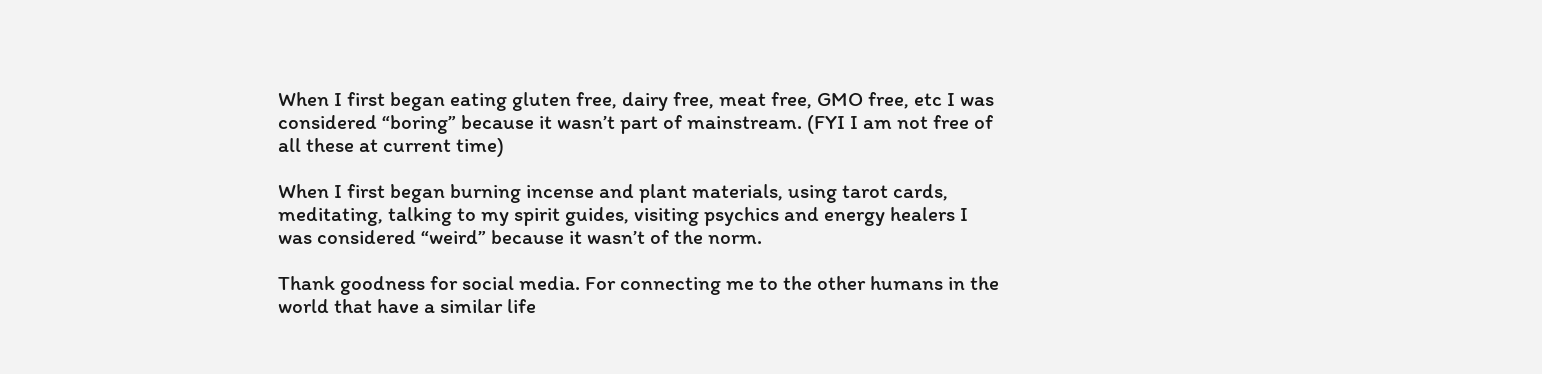When I first began eating gluten free, dairy free, meat free, GMO free, etc I was considered “boring” because it wasn’t part of mainstream. (FYI I am not free of all these at current time)

When I first began burning incense and plant materials, using tarot cards, meditating, talking to my spirit guides, visiting psychics and energy healers I was considered “weird” because it wasn’t of the norm.

Thank goodness for social media. For connecting me to the other humans in the world that have a similar life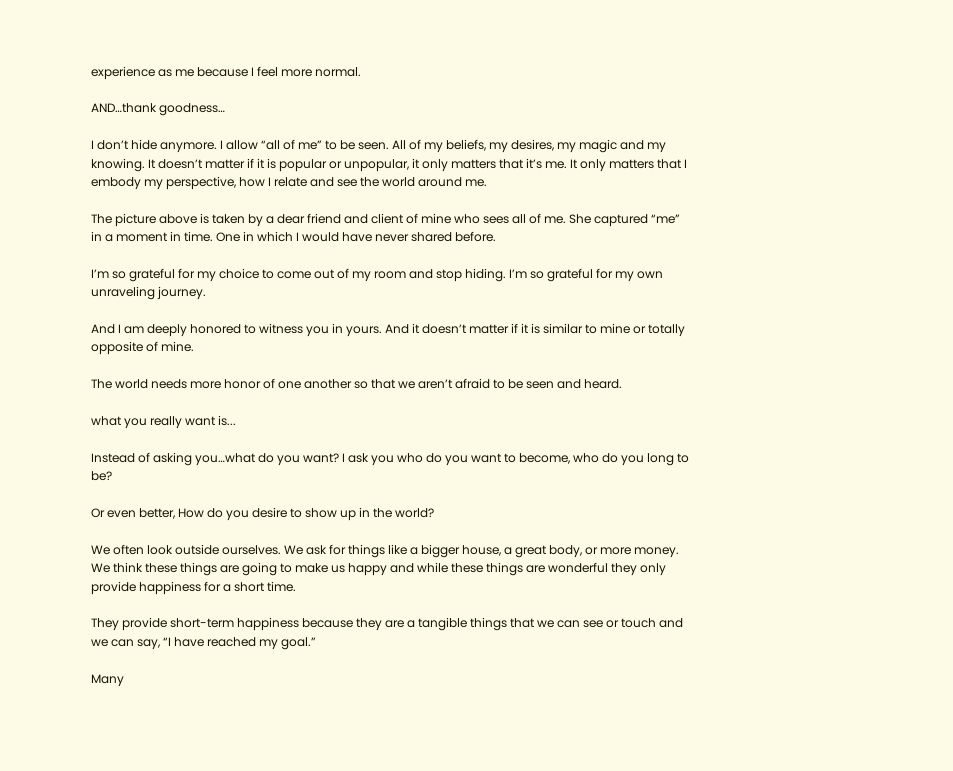experience as me because I feel more normal.

AND…thank goodness…

I don’t hide anymore. I allow “all of me” to be seen. All of my beliefs, my desires, my magic and my knowing. It doesn’t matter if it is popular or unpopular, it only matters that it’s me. It only matters that I embody my perspective, how I relate and see the world around me.

The picture above is taken by a dear friend and client of mine who sees all of me. She captured “me” in a moment in time. One in which I would have never shared before.

I’m so grateful for my choice to come out of my room and stop hiding. I’m so grateful for my own unraveling journey.

And I am deeply honored to witness you in yours. And it doesn’t matter if it is similar to mine or totally opposite of mine.

The world needs more honor of one another so that we aren’t afraid to be seen and heard.

what you really want is...

Instead of asking you…what do you want? I ask you who do you want to become, who do you long to be?

Or even better, How do you desire to show up in the world?

We often look outside ourselves. We ask for things like a bigger house, a great body, or more money. We think these things are going to make us happy and while these things are wonderful they only provide happiness for a short time.

They provide short-term happiness because they are a tangible things that we can see or touch and we can say, “I have reached my goal.”

Many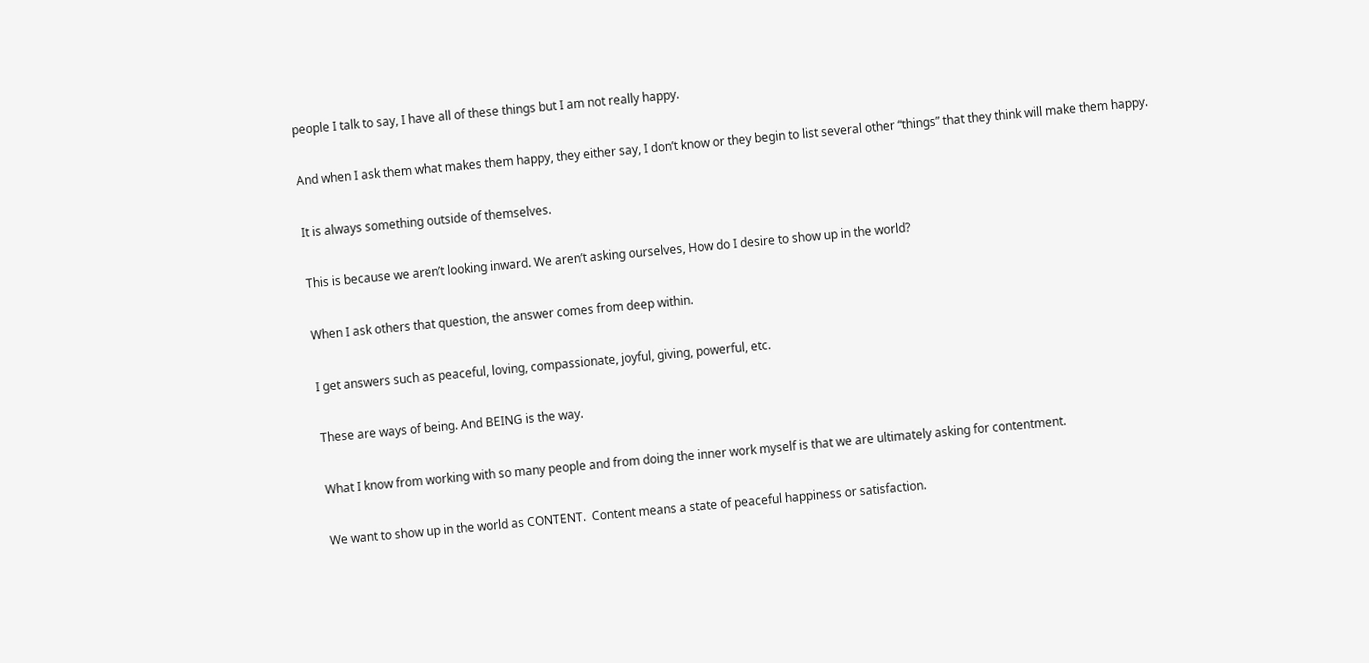people I talk to say, I have all of these things but I am not really happy.

And when I ask them what makes them happy, they either say, I don’t know or they begin to list several other “things” that they think will make them happy.

It is always something outside of themselves.

This is because we aren’t looking inward. We aren’t asking ourselves, How do I desire to show up in the world?

When I ask others that question, the answer comes from deep within.

I get answers such as peaceful, loving, compassionate, joyful, giving, powerful, etc.

These are ways of being. And BEING is the way.

What I know from working with so many people and from doing the inner work myself is that we are ultimately asking for contentment.

We want to show up in the world as CONTENT.  Content means a state of peaceful happiness or satisfaction.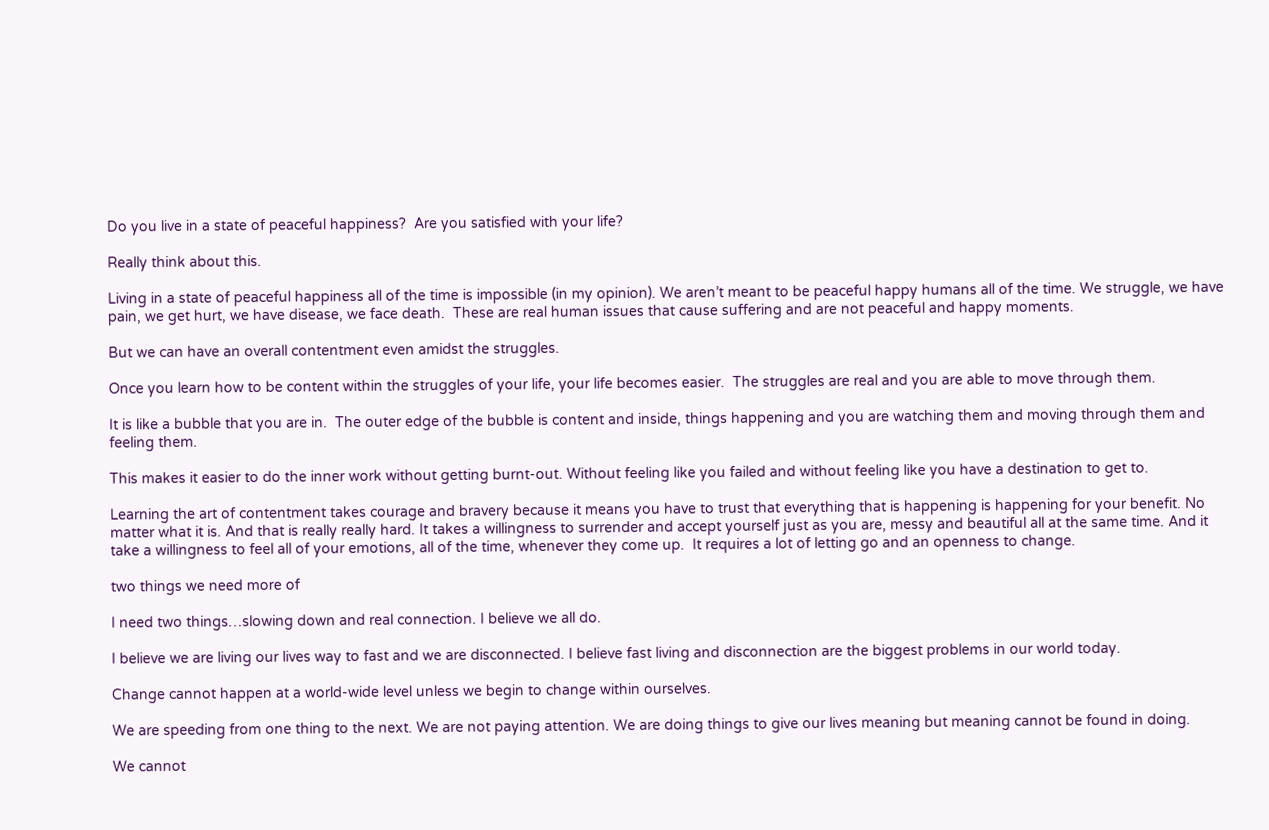Do you live in a state of peaceful happiness?  Are you satisfied with your life?

Really think about this.

Living in a state of peaceful happiness all of the time is impossible (in my opinion). We aren’t meant to be peaceful happy humans all of the time. We struggle, we have pain, we get hurt, we have disease, we face death.  These are real human issues that cause suffering and are not peaceful and happy moments.

But we can have an overall contentment even amidst the struggles.

Once you learn how to be content within the struggles of your life, your life becomes easier.  The struggles are real and you are able to move through them.

It is like a bubble that you are in.  The outer edge of the bubble is content and inside, things happening and you are watching them and moving through them and feeling them.

This makes it easier to do the inner work without getting burnt-out. Without feeling like you failed and without feeling like you have a destination to get to.

Learning the art of contentment takes courage and bravery because it means you have to trust that everything that is happening is happening for your benefit. No matter what it is. And that is really really hard. It takes a willingness to surrender and accept yourself just as you are, messy and beautiful all at the same time. And it take a willingness to feel all of your emotions, all of the time, whenever they come up.  It requires a lot of letting go and an openness to change.

two things we need more of

I need two things…slowing down and real connection. I believe we all do.

I believe we are living our lives way to fast and we are disconnected. I believe fast living and disconnection are the biggest problems in our world today.

Change cannot happen at a world-wide level unless we begin to change within ourselves.

We are speeding from one thing to the next. We are not paying attention. We are doing things to give our lives meaning but meaning cannot be found in doing.

We cannot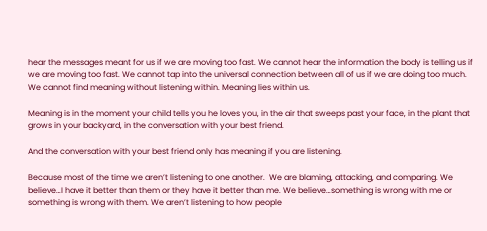hear the messages meant for us if we are moving too fast. We cannot hear the information the body is telling us if we are moving too fast. We cannot tap into the universal connection between all of us if we are doing too much.  We cannot find meaning without listening within. Meaning lies within us.

Meaning is in the moment your child tells you he loves you, in the air that sweeps past your face, in the plant that grows in your backyard, in the conversation with your best friend.

And the conversation with your best friend only has meaning if you are listening.

Because most of the time we aren’t listening to one another.  We are blaming, attacking, and comparing. We believe…I have it better than them or they have it better than me. We believe…something is wrong with me or something is wrong with them. We aren’t listening to how people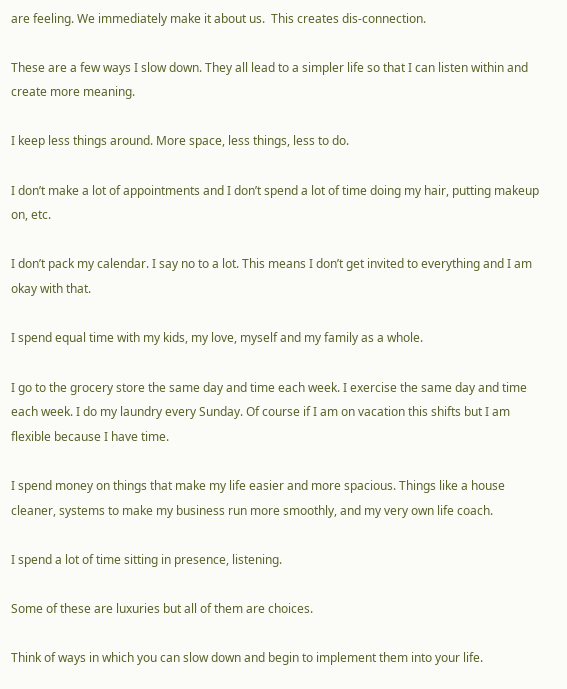are feeling. We immediately make it about us.  This creates dis-connection.

These are a few ways I slow down. They all lead to a simpler life so that I can listen within and create more meaning.

I keep less things around. More space, less things, less to do.

I don’t make a lot of appointments and I don’t spend a lot of time doing my hair, putting makeup on, etc.

I don’t pack my calendar. I say no to a lot. This means I don’t get invited to everything and I am okay with that.

I spend equal time with my kids, my love, myself and my family as a whole.

I go to the grocery store the same day and time each week. I exercise the same day and time each week. I do my laundry every Sunday. Of course if I am on vacation this shifts but I am flexible because I have time.

I spend money on things that make my life easier and more spacious. Things like a house cleaner, systems to make my business run more smoothly, and my very own life coach.

I spend a lot of time sitting in presence, listening.

Some of these are luxuries but all of them are choices.

Think of ways in which you can slow down and begin to implement them into your life.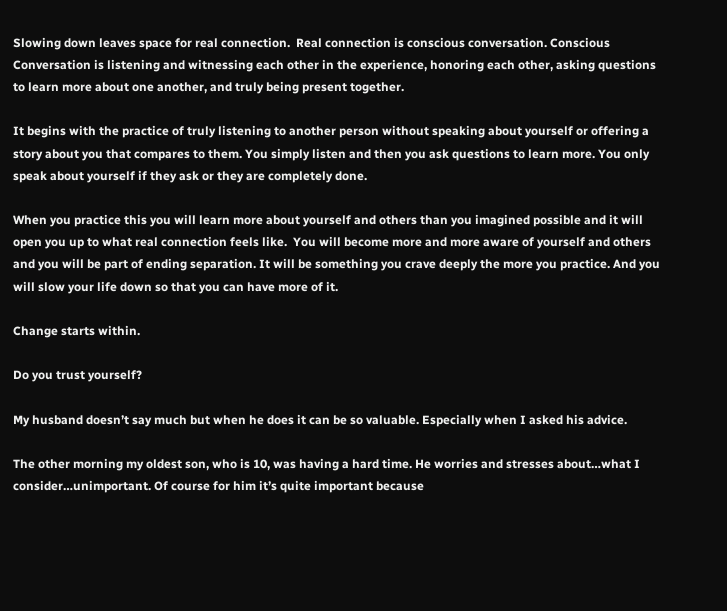Slowing down leaves space for real connection.  Real connection is conscious conversation. Conscious Conversation is listening and witnessing each other in the experience, honoring each other, asking questions to learn more about one another, and truly being present together.

It begins with the practice of truly listening to another person without speaking about yourself or offering a story about you that compares to them. You simply listen and then you ask questions to learn more. You only speak about yourself if they ask or they are completely done.

When you practice this you will learn more about yourself and others than you imagined possible and it will open you up to what real connection feels like.  You will become more and more aware of yourself and others and you will be part of ending separation. It will be something you crave deeply the more you practice. And you will slow your life down so that you can have more of it.

Change starts within.

Do you trust yourself?

My husband doesn’t say much but when he does it can be so valuable. Especially when I asked his advice.

The other morning my oldest son, who is 10, was having a hard time. He worries and stresses about…what I consider…unimportant. Of course for him it’s quite important because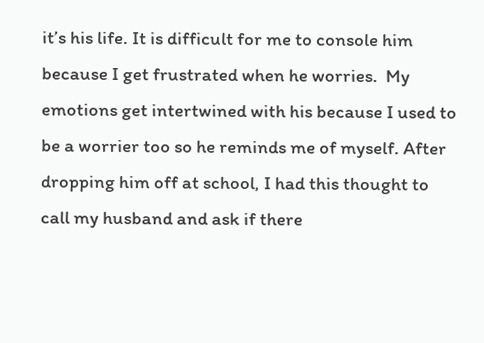it’s his life. It is difficult for me to console him because I get frustrated when he worries.  My emotions get intertwined with his because I used to be a worrier too so he reminds me of myself. After dropping him off at school, I had this thought to call my husband and ask if there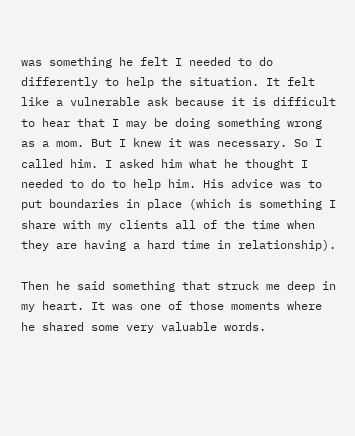was something he felt I needed to do differently to help the situation. It felt like a vulnerable ask because it is difficult to hear that I may be doing something wrong as a mom. But I knew it was necessary. So I called him. I asked him what he thought I needed to do to help him. His advice was to put boundaries in place (which is something I share with my clients all of the time when they are having a hard time in relationship).

Then he said something that struck me deep in my heart. It was one of those moments where he shared some very valuable words.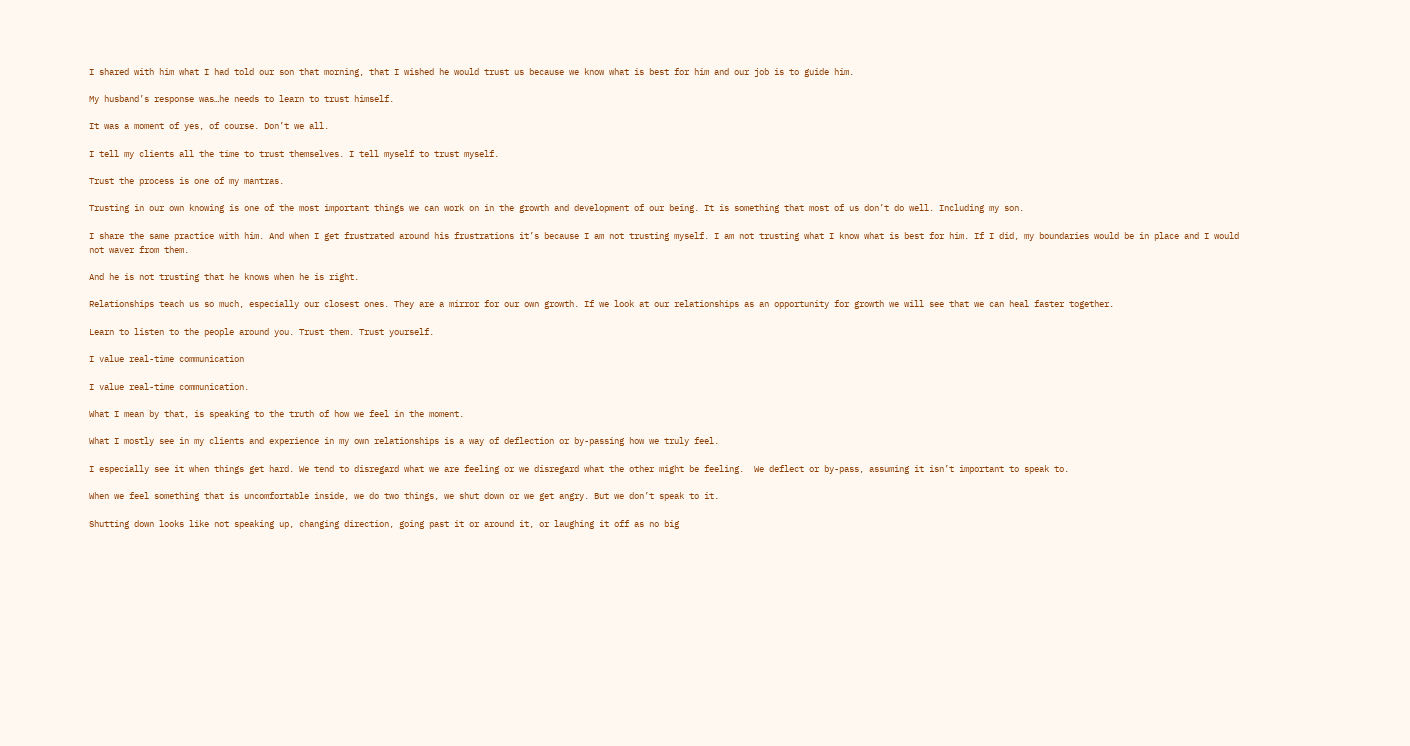I shared with him what I had told our son that morning, that I wished he would trust us because we know what is best for him and our job is to guide him.

My husband’s response was…he needs to learn to trust himself.

It was a moment of yes, of course. Don’t we all.

I tell my clients all the time to trust themselves. I tell myself to trust myself.

Trust the process is one of my mantras.

Trusting in our own knowing is one of the most important things we can work on in the growth and development of our being. It is something that most of us don’t do well. Including my son.

I share the same practice with him. And when I get frustrated around his frustrations it’s because I am not trusting myself. I am not trusting what I know what is best for him. If I did, my boundaries would be in place and I would not waver from them.

And he is not trusting that he knows when he is right.

Relationships teach us so much, especially our closest ones. They are a mirror for our own growth. If we look at our relationships as an opportunity for growth we will see that we can heal faster together.

Learn to listen to the people around you. Trust them. Trust yourself.

I value real-time communication

I value real-time communication.

What I mean by that, is speaking to the truth of how we feel in the moment.

What I mostly see in my clients and experience in my own relationships is a way of deflection or by-passing how we truly feel.

I especially see it when things get hard. We tend to disregard what we are feeling or we disregard what the other might be feeling.  We deflect or by-pass, assuming it isn’t important to speak to.

When we feel something that is uncomfortable inside, we do two things, we shut down or we get angry. But we don’t speak to it.

Shutting down looks like not speaking up, changing direction, going past it or around it, or laughing it off as no big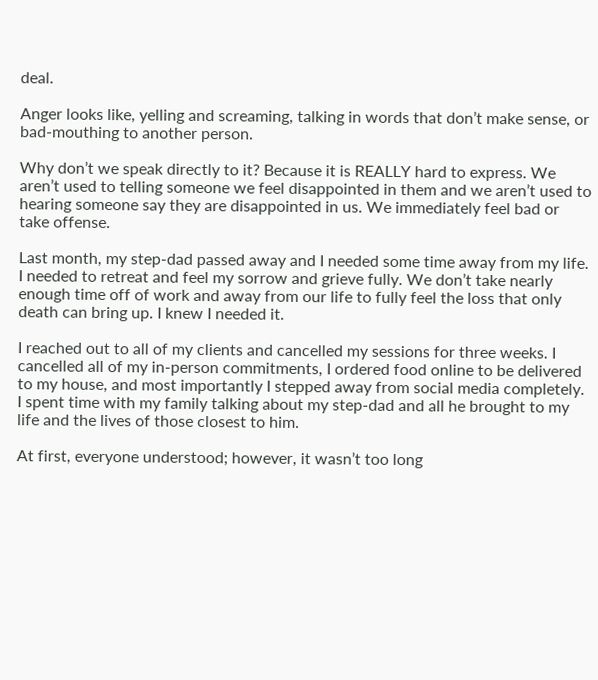deal.

Anger looks like, yelling and screaming, talking in words that don’t make sense, or bad-mouthing to another person.

Why don’t we speak directly to it? Because it is REALLY hard to express. We aren’t used to telling someone we feel disappointed in them and we aren’t used to hearing someone say they are disappointed in us. We immediately feel bad or take offense.

Last month, my step-dad passed away and I needed some time away from my life. I needed to retreat and feel my sorrow and grieve fully. We don’t take nearly enough time off of work and away from our life to fully feel the loss that only death can bring up. I knew I needed it.

I reached out to all of my clients and cancelled my sessions for three weeks. I cancelled all of my in-person commitments, I ordered food online to be delivered to my house, and most importantly I stepped away from social media completely. I spent time with my family talking about my step-dad and all he brought to my life and the lives of those closest to him.

At first, everyone understood; however, it wasn’t too long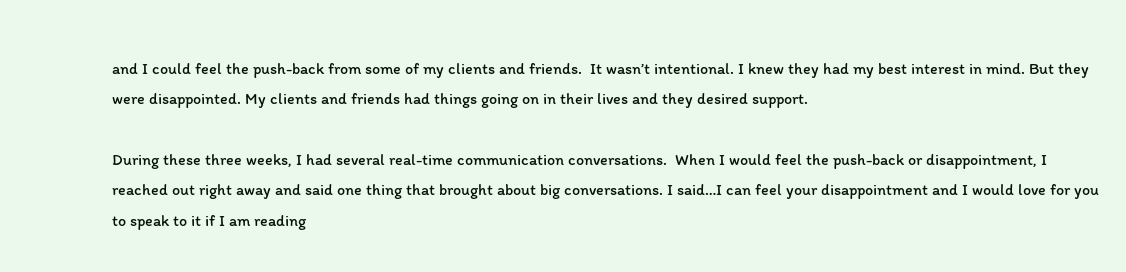and I could feel the push-back from some of my clients and friends.  It wasn’t intentional. I knew they had my best interest in mind. But they were disappointed. My clients and friends had things going on in their lives and they desired support.

During these three weeks, I had several real-time communication conversations.  When I would feel the push-back or disappointment, I reached out right away and said one thing that brought about big conversations. I said…I can feel your disappointment and I would love for you to speak to it if I am reading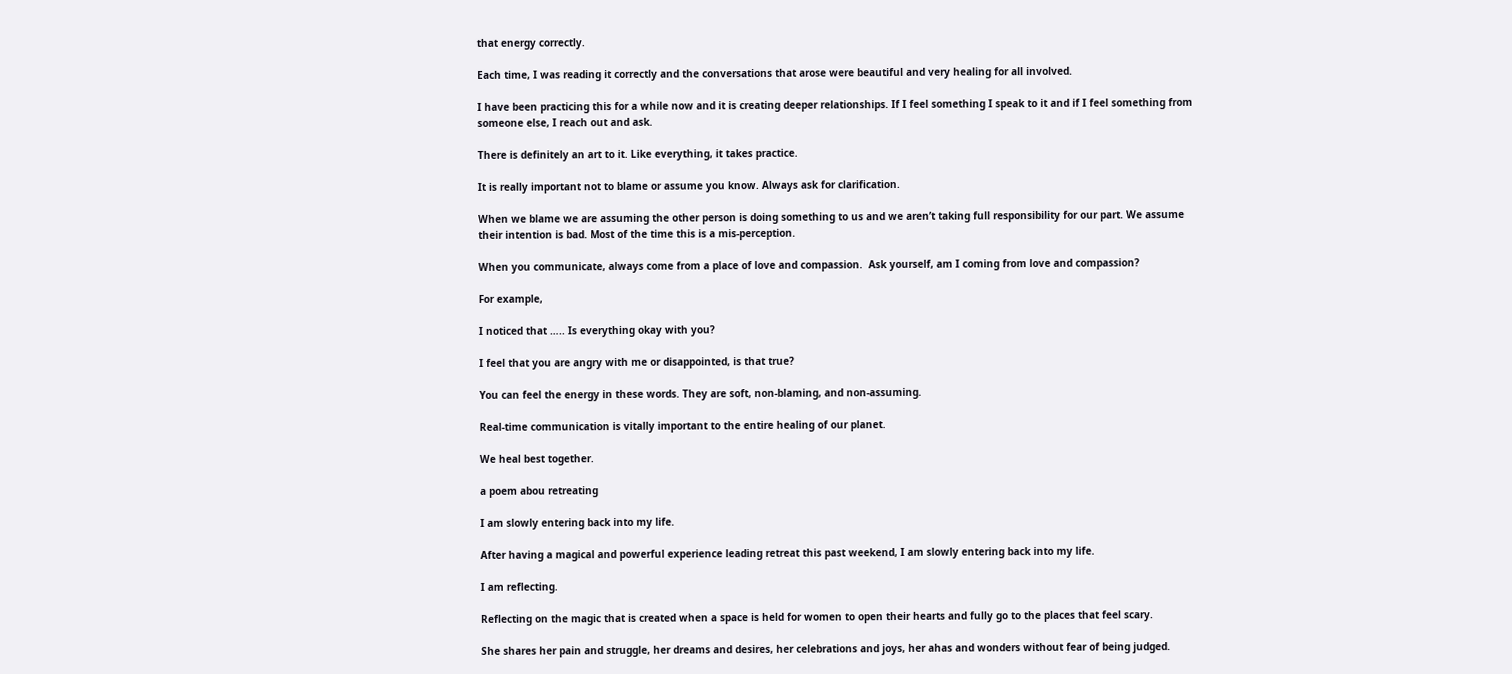that energy correctly.

Each time, I was reading it correctly and the conversations that arose were beautiful and very healing for all involved.

I have been practicing this for a while now and it is creating deeper relationships. If I feel something I speak to it and if I feel something from someone else, I reach out and ask.

There is definitely an art to it. Like everything, it takes practice.

It is really important not to blame or assume you know. Always ask for clarification.

When we blame we are assuming the other person is doing something to us and we aren’t taking full responsibility for our part. We assume their intention is bad. Most of the time this is a mis-perception.

When you communicate, always come from a place of love and compassion.  Ask yourself, am I coming from love and compassion?

For example,

I noticed that ….. Is everything okay with you?

I feel that you are angry with me or disappointed, is that true?

You can feel the energy in these words. They are soft, non-blaming, and non-assuming.

Real-time communication is vitally important to the entire healing of our planet.

We heal best together.

a poem abou retreating

I am slowly entering back into my life.

After having a magical and powerful experience leading retreat this past weekend, I am slowly entering back into my life.

I am reflecting.

Reflecting on the magic that is created when a space is held for women to open their hearts and fully go to the places that feel scary.

She shares her pain and struggle, her dreams and desires, her celebrations and joys, her ahas and wonders without fear of being judged.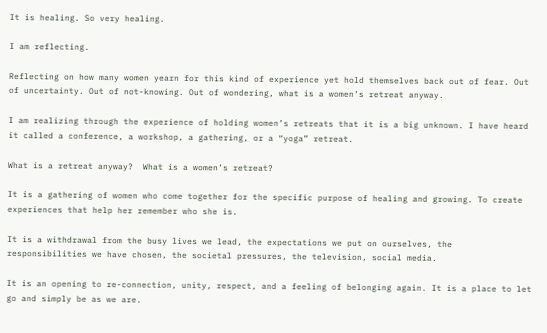It is healing. So very healing.

I am reflecting.

Reflecting on how many women yearn for this kind of experience yet hold themselves back out of fear. Out of uncertainty. Out of not-knowing. Out of wondering, what is a women’s retreat anyway.

I am realizing through the experience of holding women’s retreats that it is a big unknown. I have heard it called a conference, a workshop, a gathering, or a “yoga” retreat.

What is a retreat anyway?  What is a women’s retreat?

It is a gathering of women who come together for the specific purpose of healing and growing. To create experiences that help her remember who she is.

It is a withdrawal from the busy lives we lead, the expectations we put on ourselves, the responsibilities we have chosen, the societal pressures, the television, social media.

It is an opening to re-connection, unity, respect, and a feeling of belonging again. It is a place to let go and simply be as we are.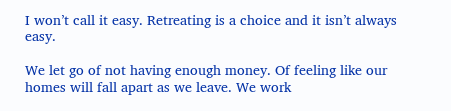I won’t call it easy. Retreating is a choice and it isn’t always easy.

We let go of not having enough money. Of feeling like our homes will fall apart as we leave. We work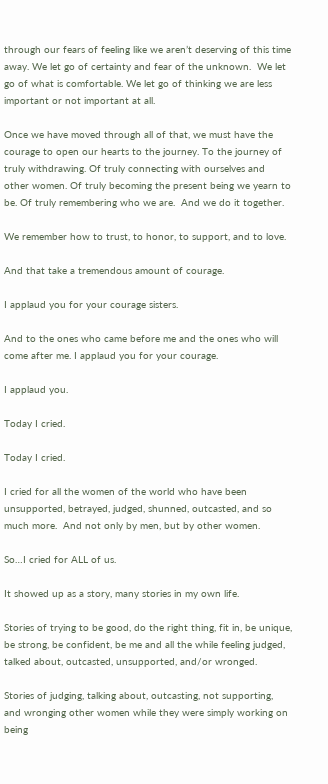through our fears of feeling like we aren’t deserving of this time away. We let go of certainty and fear of the unknown.  We let go of what is comfortable. We let go of thinking we are less important or not important at all.

Once we have moved through all of that, we must have the courage to open our hearts to the journey. To the journey of truly withdrawing. Of truly connecting with ourselves and other women. Of truly becoming the present being we yearn to be. Of truly remembering who we are.  And we do it together.

We remember how to trust, to honor, to support, and to love.

And that take a tremendous amount of courage.

I applaud you for your courage sisters.

And to the ones who came before me and the ones who will come after me. I applaud you for your courage.

I applaud you.

Today I cried.

Today I cried.

I cried for all the women of the world who have been unsupported, betrayed, judged, shunned, outcasted, and so much more.  And not only by men, but by other women.

So…I cried for ALL of us.

It showed up as a story, many stories in my own life.

Stories of trying to be good, do the right thing, fit in, be unique, be strong, be confident, be me and all the while feeling judged, talked about, outcasted, unsupported, and/or wronged.

Stories of judging, talking about, outcasting, not supporting, and wronging other women while they were simply working on being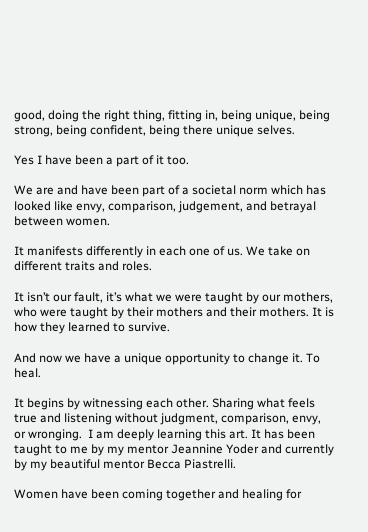good, doing the right thing, fitting in, being unique, being strong, being confident, being there unique selves.

Yes I have been a part of it too.

We are and have been part of a societal norm which has looked like envy, comparison, judgement, and betrayal between women.

It manifests differently in each one of us. We take on different traits and roles.

It isn’t our fault, it’s what we were taught by our mothers, who were taught by their mothers and their mothers. It is how they learned to survive.

And now we have a unique opportunity to change it. To heal.

It begins by witnessing each other. Sharing what feels true and listening without judgment, comparison, envy, or wronging.  I am deeply learning this art. It has been taught to me by my mentor Jeannine Yoder and currently by my beautiful mentor Becca Piastrelli.

Women have been coming together and healing for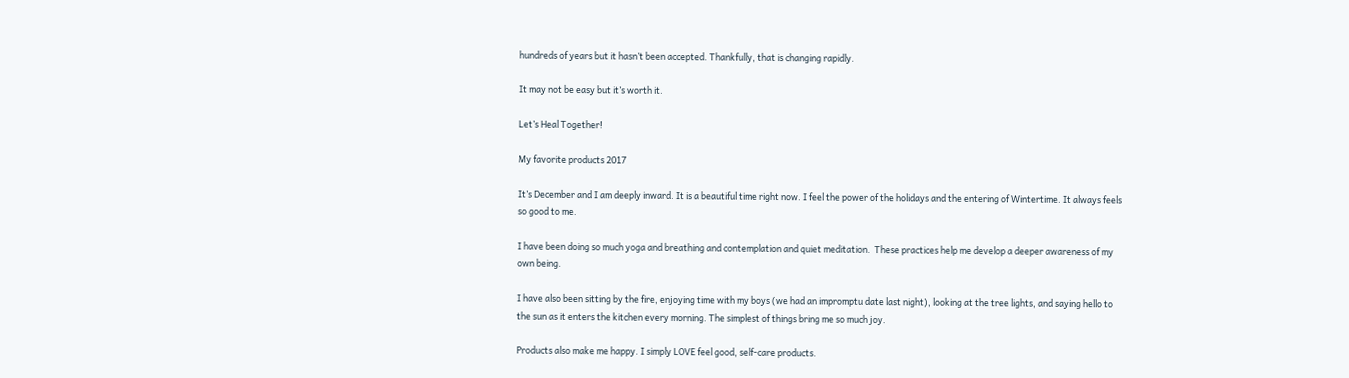hundreds of years but it hasn’t been accepted. Thankfully, that is changing rapidly.

It may not be easy but it’s worth it.

Let’s Heal Together!

My favorite products 2017

It’s December and I am deeply inward. It is a beautiful time right now. I feel the power of the holidays and the entering of Wintertime. It always feels so good to me.

I have been doing so much yoga and breathing and contemplation and quiet meditation.  These practices help me develop a deeper awareness of my own being.

I have also been sitting by the fire, enjoying time with my boys (we had an impromptu date last night), looking at the tree lights, and saying hello to the sun as it enters the kitchen every morning. The simplest of things bring me so much joy.

Products also make me happy. I simply LOVE feel good, self-care products.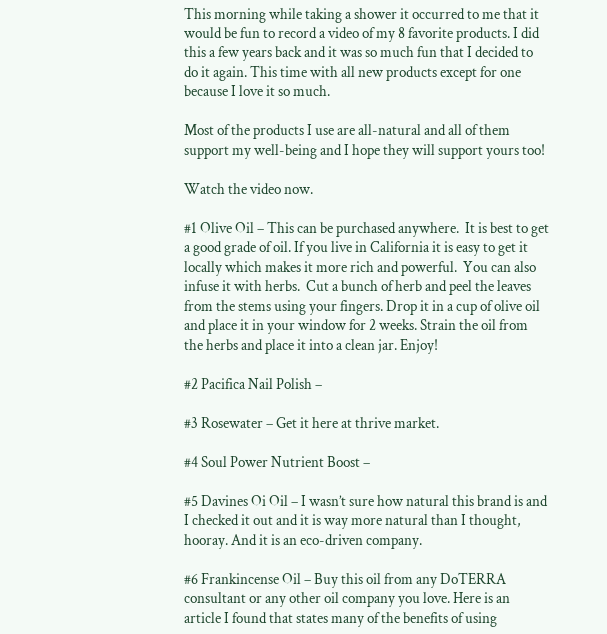This morning while taking a shower it occurred to me that it would be fun to record a video of my 8 favorite products. I did this a few years back and it was so much fun that I decided to do it again. This time with all new products except for one because I love it so much.

Most of the products I use are all-natural and all of them support my well-being and I hope they will support yours too!

Watch the video now.

#1 Olive Oil – This can be purchased anywhere.  It is best to get a good grade of oil. If you live in California it is easy to get it locally which makes it more rich and powerful.  You can also infuse it with herbs.  Cut a bunch of herb and peel the leaves from the stems using your fingers. Drop it in a cup of olive oil and place it in your window for 2 weeks. Strain the oil from the herbs and place it into a clean jar. Enjoy!

#2 Pacifica Nail Polish –

#3 Rosewater – Get it here at thrive market.

#4 Soul Power Nutrient Boost –

#5 Davines Oi Oil – I wasn’t sure how natural this brand is and I checked it out and it is way more natural than I thought, hooray. And it is an eco-driven company.

#6 Frankincense Oil – Buy this oil from any DoTERRA consultant or any other oil company you love. Here is an article I found that states many of the benefits of using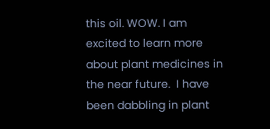this oil. WOW. I am excited to learn more about plant medicines in the near future.  I have been dabbling in plant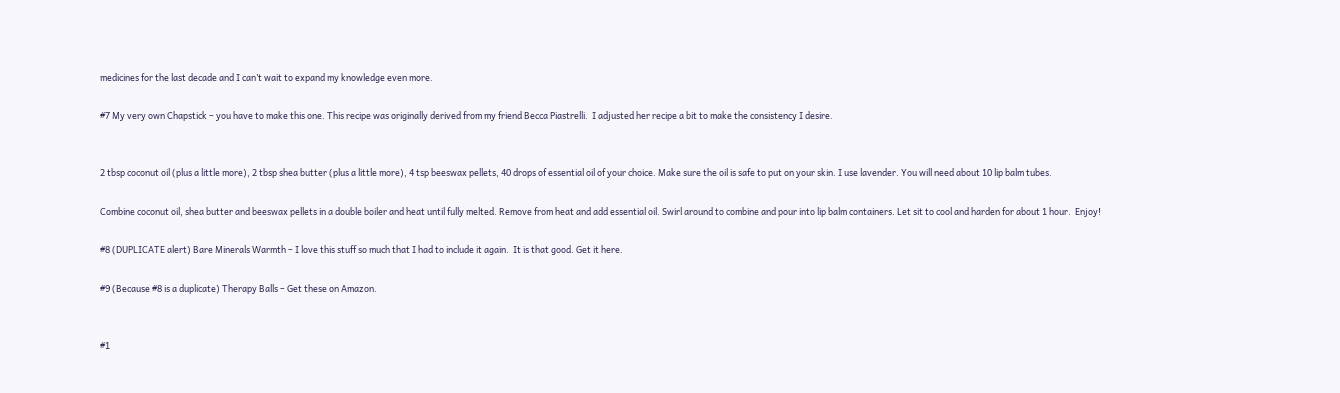medicines for the last decade and I can’t wait to expand my knowledge even more.

#7 My very own Chapstick – you have to make this one. This recipe was originally derived from my friend Becca Piastrelli.  I adjusted her recipe a bit to make the consistency I desire.


2 tbsp coconut oil (plus a little more), 2 tbsp shea butter (plus a little more), 4 tsp beeswax pellets, 40 drops of essential oil of your choice. Make sure the oil is safe to put on your skin. I use lavender. You will need about 10 lip balm tubes.

Combine coconut oil, shea butter and beeswax pellets in a double boiler and heat until fully melted. Remove from heat and add essential oil. Swirl around to combine and pour into lip balm containers. Let sit to cool and harden for about 1 hour.  Enjoy!

#8 (DUPLICATE alert) Bare Minerals Warmth – I love this stuff so much that I had to include it again.  It is that good. Get it here.

#9 (Because #8 is a duplicate) Therapy Balls – Get these on Amazon.


#1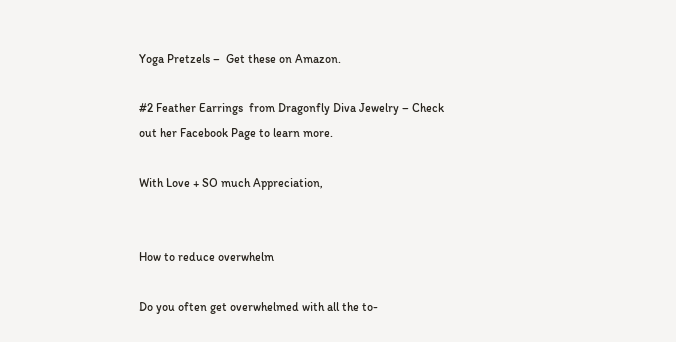Yoga Pretzels –  Get these on Amazon.

#2 Feather Earrings  from Dragonfly Diva Jewelry – Check out her Facebook Page to learn more.

With Love + SO much Appreciation,


How to reduce overwhelm

Do you often get overwhelmed with all the to-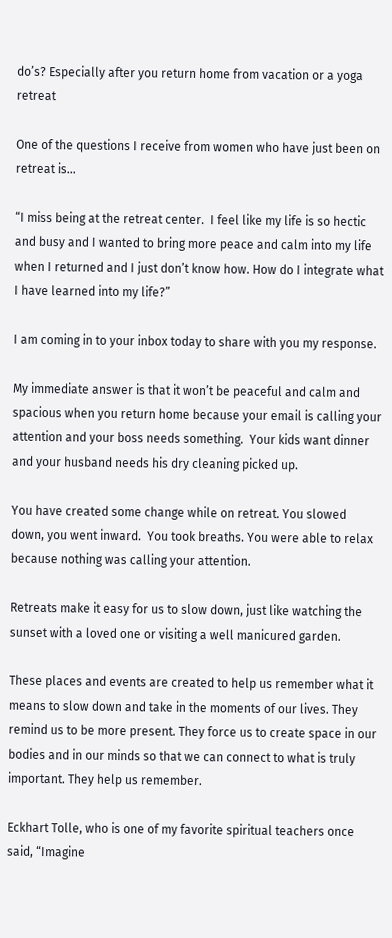do’s? Especially after you return home from vacation or a yoga retreat

One of the questions I receive from women who have just been on retreat is…

“I miss being at the retreat center.  I feel like my life is so hectic and busy and I wanted to bring more peace and calm into my life when I returned and I just don’t know how. How do I integrate what I have learned into my life?”

I am coming in to your inbox today to share with you my response.

My immediate answer is that it won’t be peaceful and calm and spacious when you return home because your email is calling your attention and your boss needs something.  Your kids want dinner and your husband needs his dry cleaning picked up.

You have created some change while on retreat. You slowed down, you went inward.  You took breaths. You were able to relax because nothing was calling your attention.

Retreats make it easy for us to slow down, just like watching the sunset with a loved one or visiting a well manicured garden.

These places and events are created to help us remember what it means to slow down and take in the moments of our lives. They remind us to be more present. They force us to create space in our bodies and in our minds so that we can connect to what is truly important. They help us remember.

Eckhart Tolle, who is one of my favorite spiritual teachers once said, “Imagine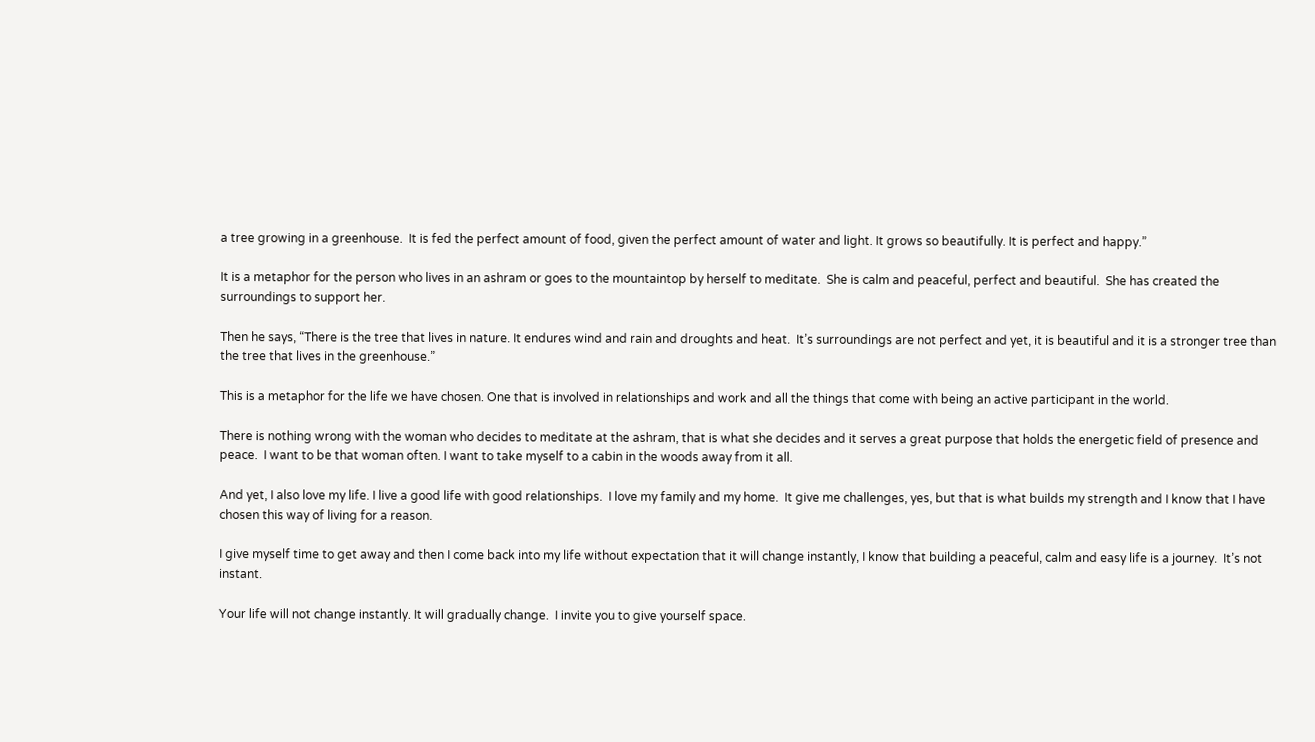a tree growing in a greenhouse.  It is fed the perfect amount of food, given the perfect amount of water and light. It grows so beautifully. It is perfect and happy.”

It is a metaphor for the person who lives in an ashram or goes to the mountaintop by herself to meditate.  She is calm and peaceful, perfect and beautiful.  She has created the surroundings to support her.

Then he says, “There is the tree that lives in nature. It endures wind and rain and droughts and heat.  It’s surroundings are not perfect and yet, it is beautiful and it is a stronger tree than the tree that lives in the greenhouse.”

This is a metaphor for the life we have chosen. One that is involved in relationships and work and all the things that come with being an active participant in the world.

There is nothing wrong with the woman who decides to meditate at the ashram, that is what she decides and it serves a great purpose that holds the energetic field of presence and peace.  I want to be that woman often. I want to take myself to a cabin in the woods away from it all.

And yet, I also love my life. I live a good life with good relationships.  I love my family and my home.  It give me challenges, yes, but that is what builds my strength and I know that I have chosen this way of living for a reason.

I give myself time to get away and then I come back into my life without expectation that it will change instantly, I know that building a peaceful, calm and easy life is a journey.  It’s not instant.

Your life will not change instantly. It will gradually change.  I invite you to give yourself space.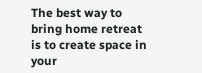The best way to bring home retreat is to create space in your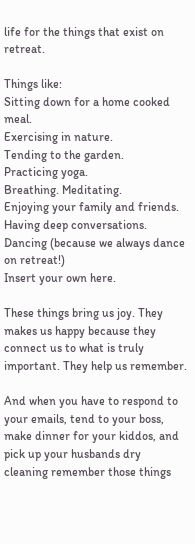life for the things that exist on retreat.

Things like:
Sitting down for a home cooked meal.
Exercising in nature.
Tending to the garden.
Practicing yoga.
Breathing. Meditating.
Enjoying your family and friends.
Having deep conversations.
Dancing (because we always dance on retreat!)
Insert your own here.

These things bring us joy. They makes us happy because they connect us to what is truly important. They help us remember.

And when you have to respond to your emails, tend to your boss, make dinner for your kiddos, and pick up your husbands dry cleaning remember those things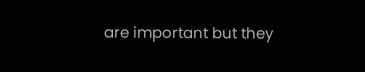are important but they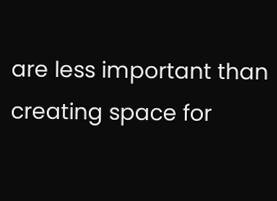are less important than creating space for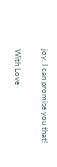joy. I can promise you that!

With Love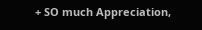+ SO much Appreciation,